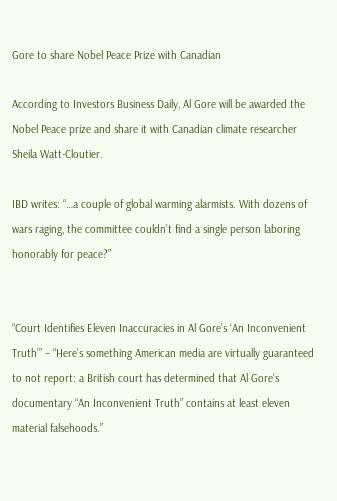Gore to share Nobel Peace Prize with Canadian

According to Investors Business Daily, Al Gore will be awarded the Nobel Peace prize and share it with Canadian climate researcher Sheila Watt-Cloutier.

IBD writes: “…a couple of global warming alarmists. With dozens of wars raging, the committee couldn’t find a single person laboring honorably for peace?”


“Court Identifies Eleven Inaccuracies in Al Gore’s ‘An Inconvenient Truth’” – “Here’s something American media are virtually guaranteed to not report: a British court has determined that Al Gore’s documentary “An Inconvenient Truth” contains at least eleven material falsehoods.”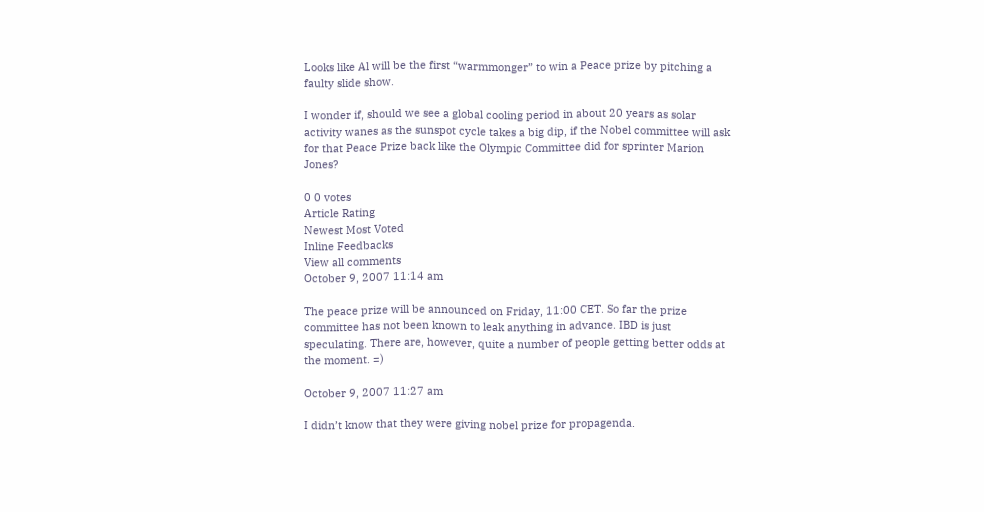Looks like Al will be the first “warmmonger” to win a Peace prize by pitching a faulty slide show.

I wonder if, should we see a global cooling period in about 20 years as solar activity wanes as the sunspot cycle takes a big dip, if the Nobel committee will ask for that Peace Prize back like the Olympic Committee did for sprinter Marion Jones?

0 0 votes
Article Rating
Newest Most Voted
Inline Feedbacks
View all comments
October 9, 2007 11:14 am

The peace prize will be announced on Friday, 11:00 CET. So far the prize committee has not been known to leak anything in advance. IBD is just speculating. There are, however, quite a number of people getting better odds at the moment. =)

October 9, 2007 11:27 am

I didn’t know that they were giving nobel prize for propagenda.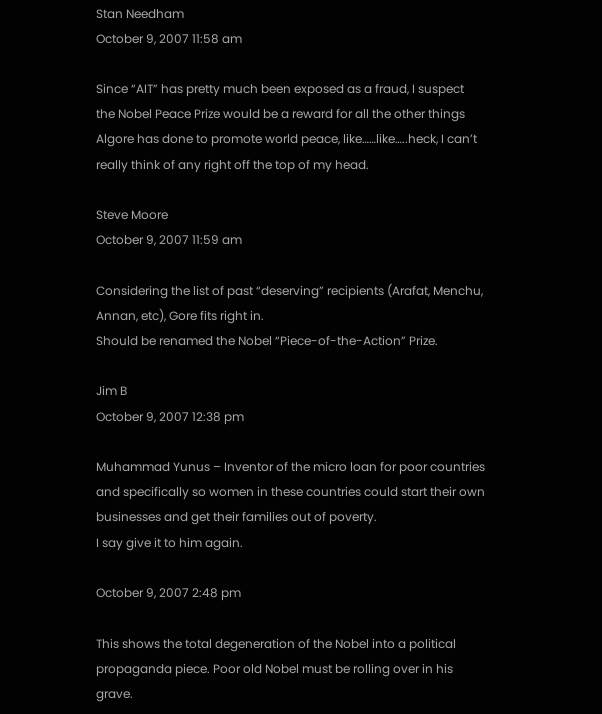Stan Needham
October 9, 2007 11:58 am

Since “AIT” has pretty much been exposed as a fraud, I suspect the Nobel Peace Prize would be a reward for all the other things Algore has done to promote world peace, like……like…..heck, I can’t really think of any right off the top of my head.

Steve Moore
October 9, 2007 11:59 am

Considering the list of past “deserving” recipients (Arafat, Menchu, Annan, etc), Gore fits right in.
Should be renamed the Nobel “Piece-of-the-Action” Prize.

Jim B
October 9, 2007 12:38 pm

Muhammad Yunus – Inventor of the micro loan for poor countries and specifically so women in these countries could start their own businesses and get their families out of poverty.
I say give it to him again.

October 9, 2007 2:48 pm

This shows the total degeneration of the Nobel into a political propaganda piece. Poor old Nobel must be rolling over in his grave.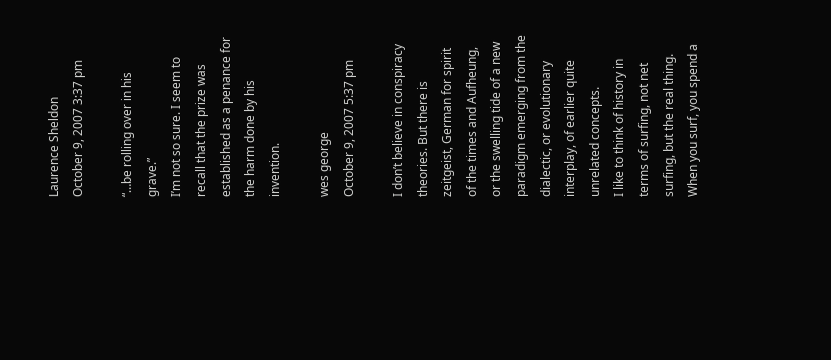Laurence Sheldon
October 9, 2007 3:37 pm

“…be rolling over in his grave.”
I’m not so sure. I seem to recall that the prize was established as a penance for the harm done by his invention.

wes george
October 9, 2007 5:37 pm

I don’t believe in conspiracy theories. But there is zeitgeist, German for spirit of the times and Aufheung, or the swelling tide of a new paradigm emerging from the dialectic, or evolutionary interplay, of earlier quite unrelated concepts.
I like to think of history in terms of surfing, not net surfing, but the real thing. When you surf, you spend a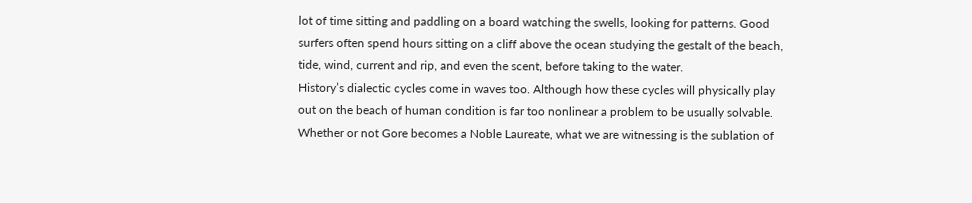lot of time sitting and paddling on a board watching the swells, looking for patterns. Good surfers often spend hours sitting on a cliff above the ocean studying the gestalt of the beach, tide, wind, current and rip, and even the scent, before taking to the water.
History’s dialectic cycles come in waves too. Although how these cycles will physically play out on the beach of human condition is far too nonlinear a problem to be usually solvable.
Whether or not Gore becomes a Noble Laureate, what we are witnessing is the sublation of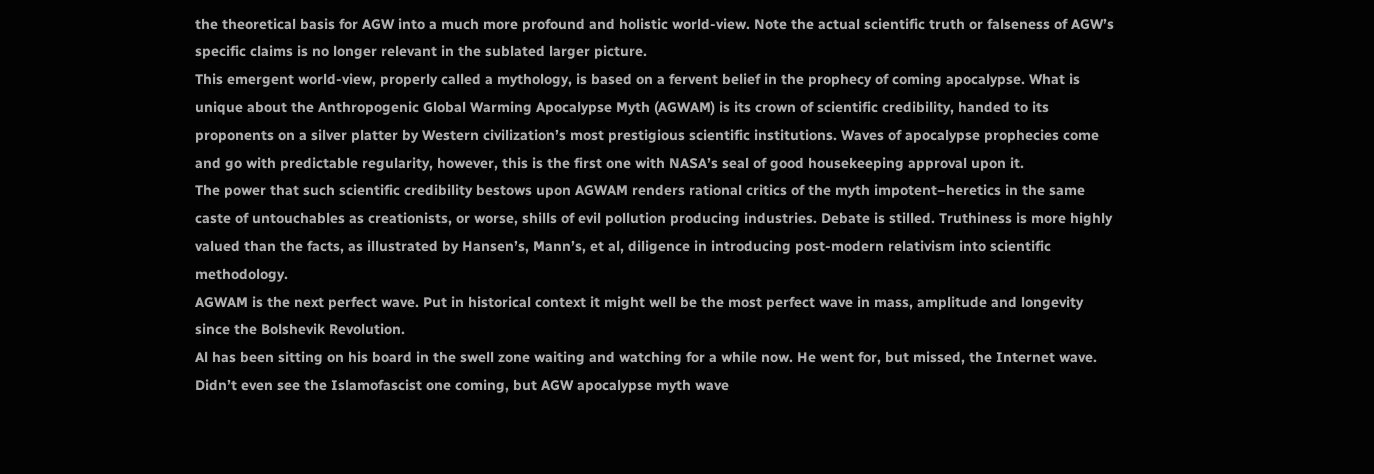the theoretical basis for AGW into a much more profound and holistic world-view. Note the actual scientific truth or falseness of AGW’s specific claims is no longer relevant in the sublated larger picture.
This emergent world-view, properly called a mythology, is based on a fervent belief in the prophecy of coming apocalypse. What is unique about the Anthropogenic Global Warming Apocalypse Myth (AGWAM) is its crown of scientific credibility, handed to its proponents on a silver platter by Western civilization’s most prestigious scientific institutions. Waves of apocalypse prophecies come and go with predictable regularity, however, this is the first one with NASA’s seal of good housekeeping approval upon it.
The power that such scientific credibility bestows upon AGWAM renders rational critics of the myth impotent–heretics in the same caste of untouchables as creationists, or worse, shills of evil pollution producing industries. Debate is stilled. Truthiness is more highly valued than the facts, as illustrated by Hansen’s, Mann’s, et al, diligence in introducing post-modern relativism into scientific methodology.
AGWAM is the next perfect wave. Put in historical context it might well be the most perfect wave in mass, amplitude and longevity since the Bolshevik Revolution.
Al has been sitting on his board in the swell zone waiting and watching for a while now. He went for, but missed, the Internet wave. Didn’t even see the Islamofascist one coming, but AGW apocalypse myth wave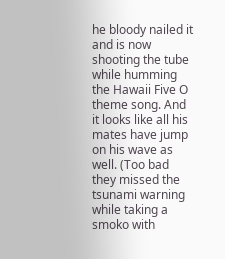he bloody nailed it and is now shooting the tube while humming the Hawaii Five O theme song. And it looks like all his mates have jump on his wave as well. (Too bad they missed the tsunami warning while taking a smoko with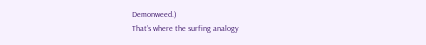Demonweed.)
That’s where the surfing analogy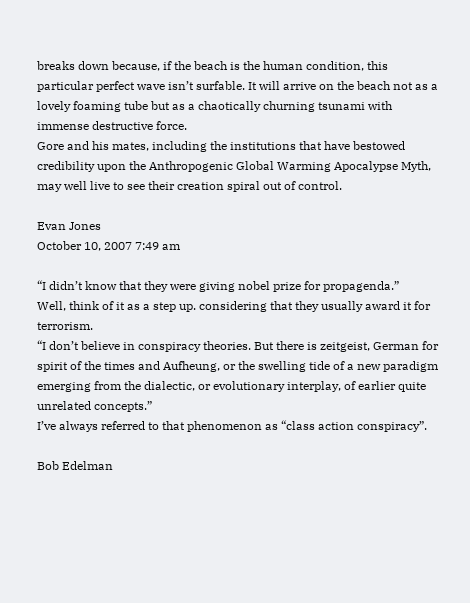breaks down because, if the beach is the human condition, this particular perfect wave isn’t surfable. It will arrive on the beach not as a lovely foaming tube but as a chaotically churning tsunami with immense destructive force.
Gore and his mates, including the institutions that have bestowed credibility upon the Anthropogenic Global Warming Apocalypse Myth, may well live to see their creation spiral out of control.

Evan Jones
October 10, 2007 7:49 am

“I didn’t know that they were giving nobel prize for propagenda.”
Well, think of it as a step up. considering that they usually award it for terrorism.
“I don’t believe in conspiracy theories. But there is zeitgeist, German for spirit of the times and Aufheung, or the swelling tide of a new paradigm emerging from the dialectic, or evolutionary interplay, of earlier quite unrelated concepts.”
I’ve always referred to that phenomenon as “class action conspiracy”.

Bob Edelman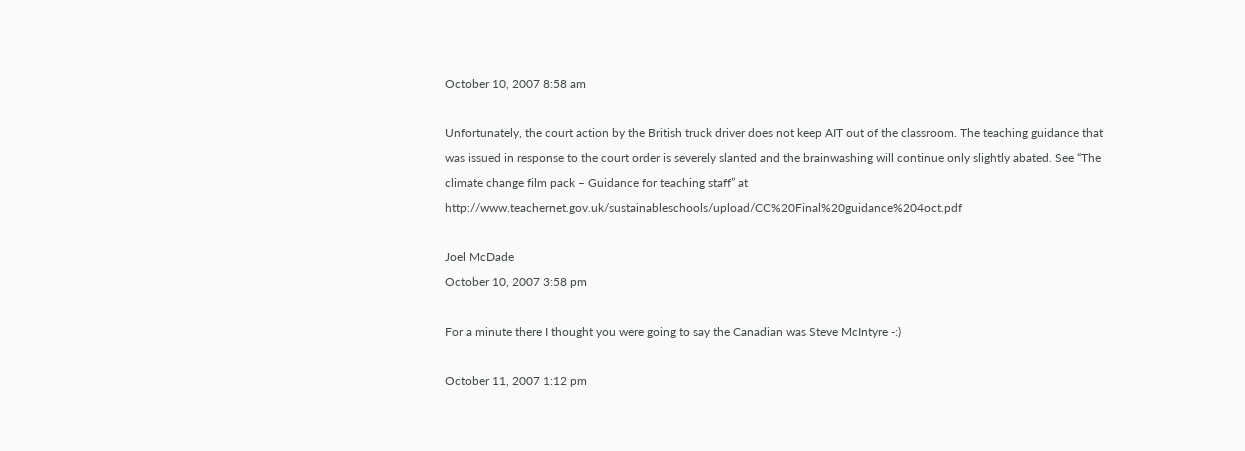October 10, 2007 8:58 am

Unfortunately, the court action by the British truck driver does not keep AIT out of the classroom. The teaching guidance that was issued in response to the court order is severely slanted and the brainwashing will continue only slightly abated. See “The climate change film pack – Guidance for teaching staff” at http://www.teachernet.gov.uk/sustainableschools/upload/CC%20Final%20guidance%204oct.pdf

Joel McDade
October 10, 2007 3:58 pm

For a minute there I thought you were going to say the Canadian was Steve McIntyre -:)

October 11, 2007 1:12 pm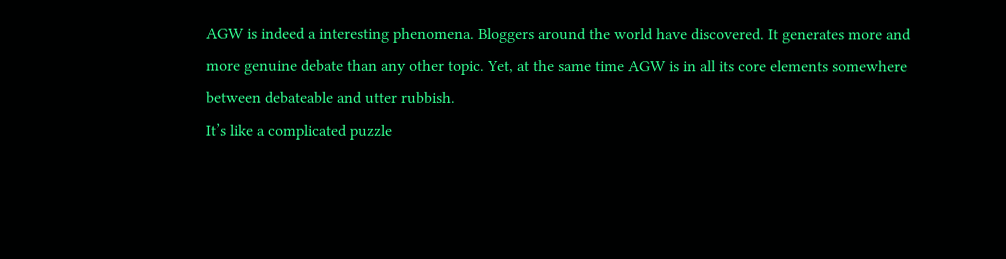AGW is indeed a interesting phenomena. Bloggers around the world have discovered. It generates more and more genuine debate than any other topic. Yet, at the same time AGW is in all its core elements somewhere between debateable and utter rubbish.
It’s like a complicated puzzle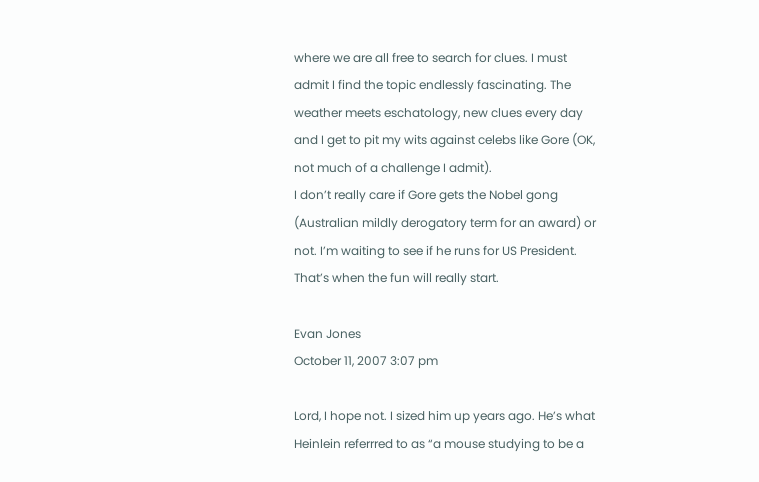where we are all free to search for clues. I must admit I find the topic endlessly fascinating. The weather meets eschatology, new clues every day and I get to pit my wits against celebs like Gore (OK, not much of a challenge I admit).
I don’t really care if Gore gets the Nobel gong (Australian mildly derogatory term for an award) or not. I’m waiting to see if he runs for US President. That’s when the fun will really start.

Evan Jones
October 11, 2007 3:07 pm

Lord, I hope not. I sized him up years ago. He’s what Heinlein referrred to as “a mouse studying to be a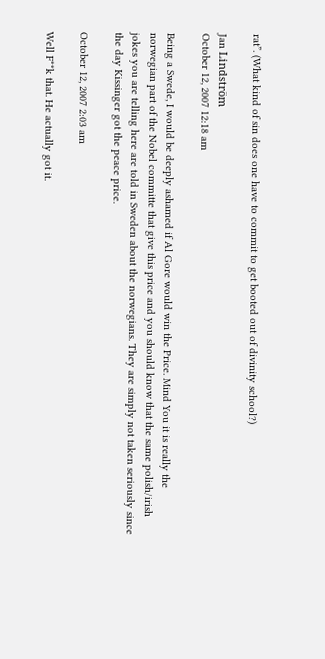rat”. (What kind of sin does one have to commit to get booted out of divinity school?)

Jan Lindström
October 12, 2007 12:18 am

Being a Swede, I would be deeply ashamed if Al Gore would win the Price. Mind You it is really the norwegian part of the Nobel committe that give this price and you should know that the same polish/irish jokes you are telling here are told in Sweden about the norwegians. They are simply not taken seriously since the day Kissinger got the peace price.

October 12, 2007 2:03 am

Well F**k that. He actually got it.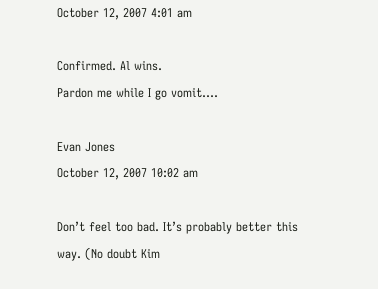October 12, 2007 4:01 am

Confirmed. Al wins.
Pardon me while I go vomit….

Evan Jones
October 12, 2007 10:02 am

Don’t feel too bad. It’s probably better this way. (No doubt Kim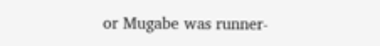or Mugabe was runner-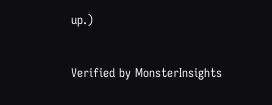up.)

Verified by MonsterInsights